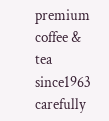premium coffee & tea since1963
carefully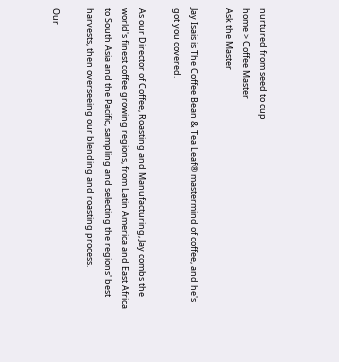nurtured from seed to cup
home > Coffee Master
Ask the Master

Jay Isais is The Coffee Bean & Tea Leaf® mastermind of coffee, and he's got you covered.

As our Director of Coffee, Roasting and Manufacturing, Jay combs the world's finest coffee growing regions, from Latin America and East Africa to South Asia and the Pacific, sampling and selecting the regions' best harvests, then overseeing our blending and roasting process.

Our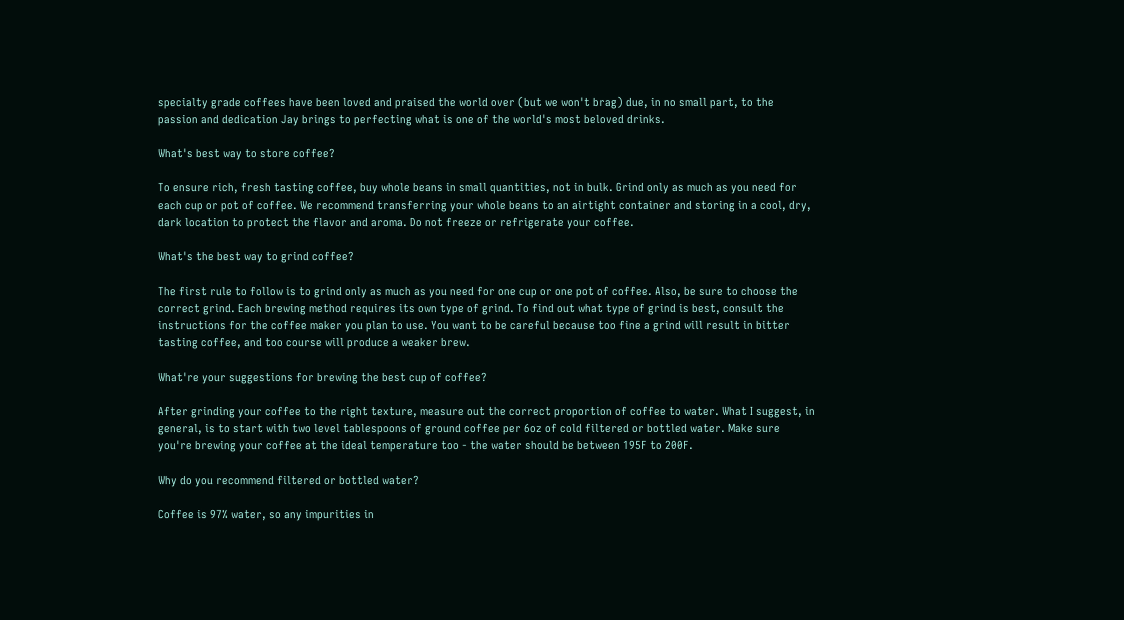specialty grade coffees have been loved and praised the world over (but we won't brag) due, in no small part, to the passion and dedication Jay brings to perfecting what is one of the world's most beloved drinks.

What's best way to store coffee?

To ensure rich, fresh tasting coffee, buy whole beans in small quantities, not in bulk. Grind only as much as you need for each cup or pot of coffee. We recommend transferring your whole beans to an airtight container and storing in a cool, dry, dark location to protect the flavor and aroma. Do not freeze or refrigerate your coffee.

What's the best way to grind coffee?

The first rule to follow is to grind only as much as you need for one cup or one pot of coffee. Also, be sure to choose the correct grind. Each brewing method requires its own type of grind. To find out what type of grind is best, consult the instructions for the coffee maker you plan to use. You want to be careful because too fine a grind will result in bitter tasting coffee, and too course will produce a weaker brew.

What're your suggestions for brewing the best cup of coffee?

After grinding your coffee to the right texture, measure out the correct proportion of coffee to water. What I suggest, in general, is to start with two level tablespoons of ground coffee per 6oz of cold filtered or bottled water. Make sure you're brewing your coffee at the ideal temperature too - the water should be between 195F to 200F.

Why do you recommend filtered or bottled water?

Coffee is 97% water, so any impurities in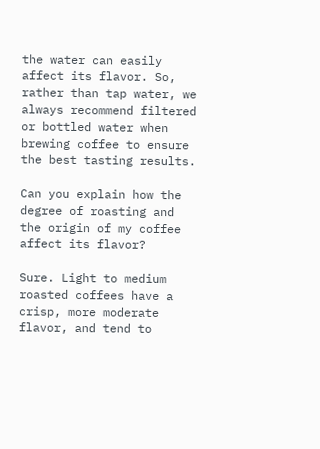the water can easily affect its flavor. So, rather than tap water, we always recommend filtered or bottled water when brewing coffee to ensure the best tasting results.

Can you explain how the degree of roasting and the origin of my coffee affect its flavor?

Sure. Light to medium roasted coffees have a crisp, more moderate flavor, and tend to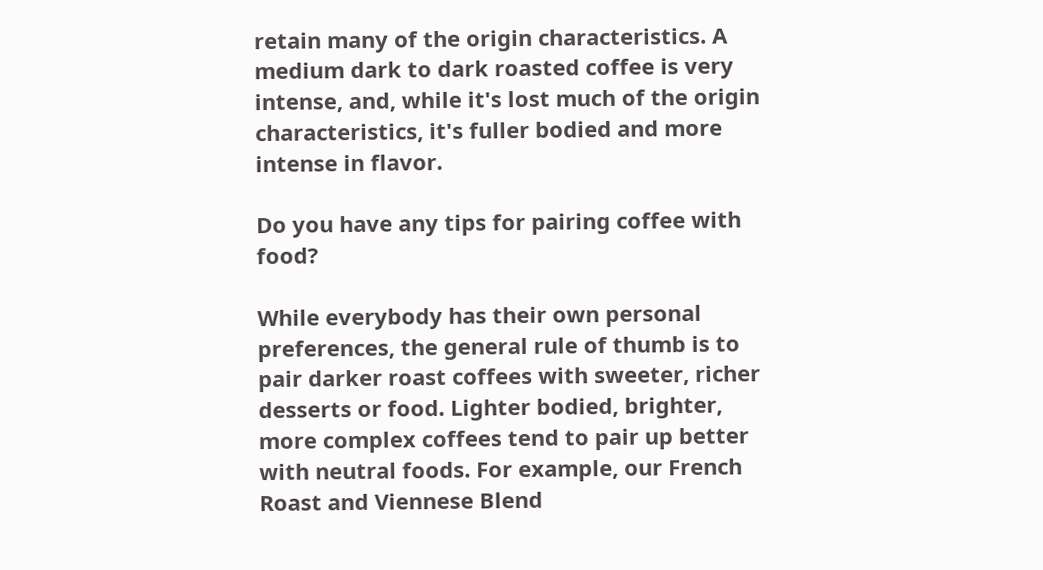retain many of the origin characteristics. A medium dark to dark roasted coffee is very intense, and, while it's lost much of the origin characteristics, it's fuller bodied and more intense in flavor.

Do you have any tips for pairing coffee with food?

While everybody has their own personal preferences, the general rule of thumb is to pair darker roast coffees with sweeter, richer desserts or food. Lighter bodied, brighter, more complex coffees tend to pair up better with neutral foods. For example, our French Roast and Viennese Blend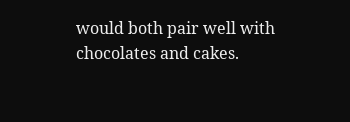would both pair well with chocolates and cakes.